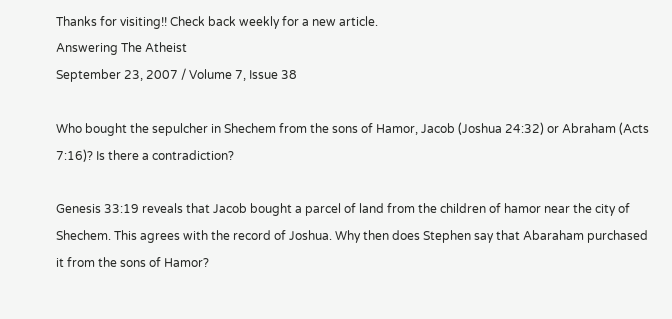Thanks for visiting!! Check back weekly for a new article.
Answering The Atheist
September 23, 2007 / Volume 7, Issue 38

Who bought the sepulcher in Shechem from the sons of Hamor, Jacob (Joshua 24:32) or Abraham (Acts 7:16)? Is there a contradiction?

Genesis 33:19 reveals that Jacob bought a parcel of land from the children of hamor near the city of Shechem. This agrees with the record of Joshua. Why then does Stephen say that Abaraham purchased it from the sons of Hamor?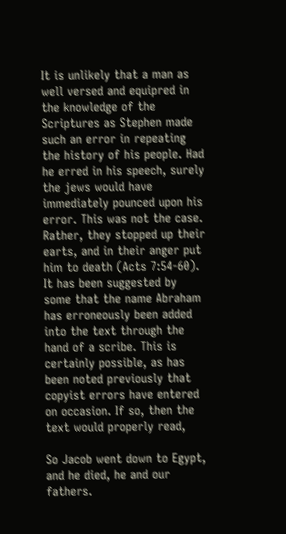It is unlikely that a man as well versed and equipred in the knowledge of the Scriptures as Stephen made such an error in repeating the history of his people. Had he erred in his speech, surely the jews would have immediately pounced upon his error. This was not the case. Rather, they stopped up their earts, and in their anger put him to death (Acts 7:54-60). It has been suggested by some that the name Abraham has erroneously been added into the text through the hand of a scribe. This is certainly possible, as has been noted previously that copyist errors have entered on occasion. If so, then the text would properly read,

So Jacob went down to Egypt, and he died, he and our fathers.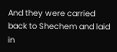And they were carried back to Shechem and laid in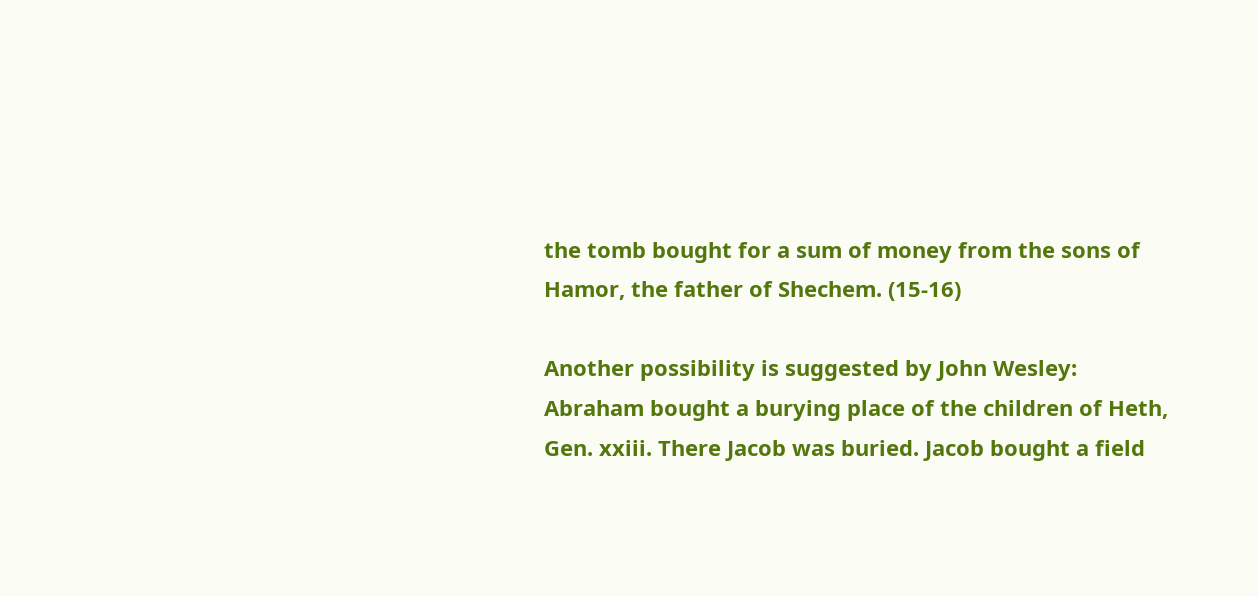the tomb bought for a sum of money from the sons of Hamor, the father of Shechem. (15-16)

Another possibility is suggested by John Wesley:
Abraham bought a burying place of the children of Heth, Gen. xxiii. There Jacob was buried. Jacob bought a field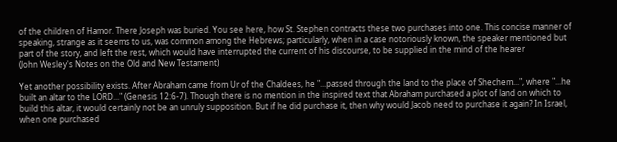of the children of Hamor. There Joseph was buried. You see here, how St. Stephen contracts these two purchases into one. This concise manner of speaking, strange as it seems to us, was common among the Hebrews; particularly, when in a case notoriously known, the speaker mentioned but part of the story, and left the rest, which would have interrupted the current of his discourse, to be supplied in the mind of the hearer
(John Wesley's Notes on the Old and New Testament)

Yet another possibility exists. After Abraham came from Ur of the Chaldees, he "...passed through the land to the place of Shechem...", where "...he built an altar to the LORD..." (Genesis 12:6-7). Though there is no mention in the inspired text that Abraham purchased a plot of land on which to build this altar, it would certainly not be an unruly supposition. But if he did purchase it, then why would Jacob need to purchase it again? In Israel, when one purchased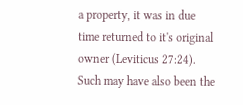a property, it was in due time returned to it's original owner (Leviticus 27:24). Such may have also been the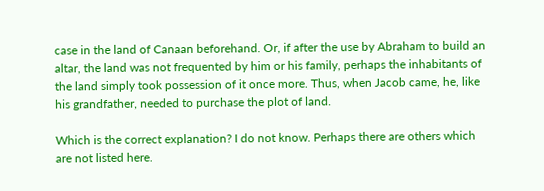case in the land of Canaan beforehand. Or, if after the use by Abraham to build an altar, the land was not frequented by him or his family, perhaps the inhabitants of the land simply took possession of it once more. Thus, when Jacob came, he, like his grandfather, needed to purchase the plot of land.

Which is the correct explanation? I do not know. Perhaps there are others which are not listed here.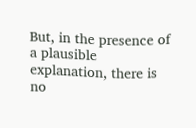But, in the presence of a plausible explanation, there is no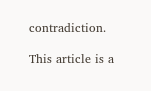contradiction.

This article is a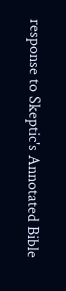response to Skeptic's Annotated Bible